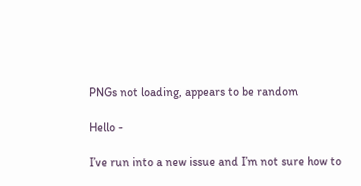PNGs not loading, appears to be random

Hello -

I’ve run into a new issue and I’m not sure how to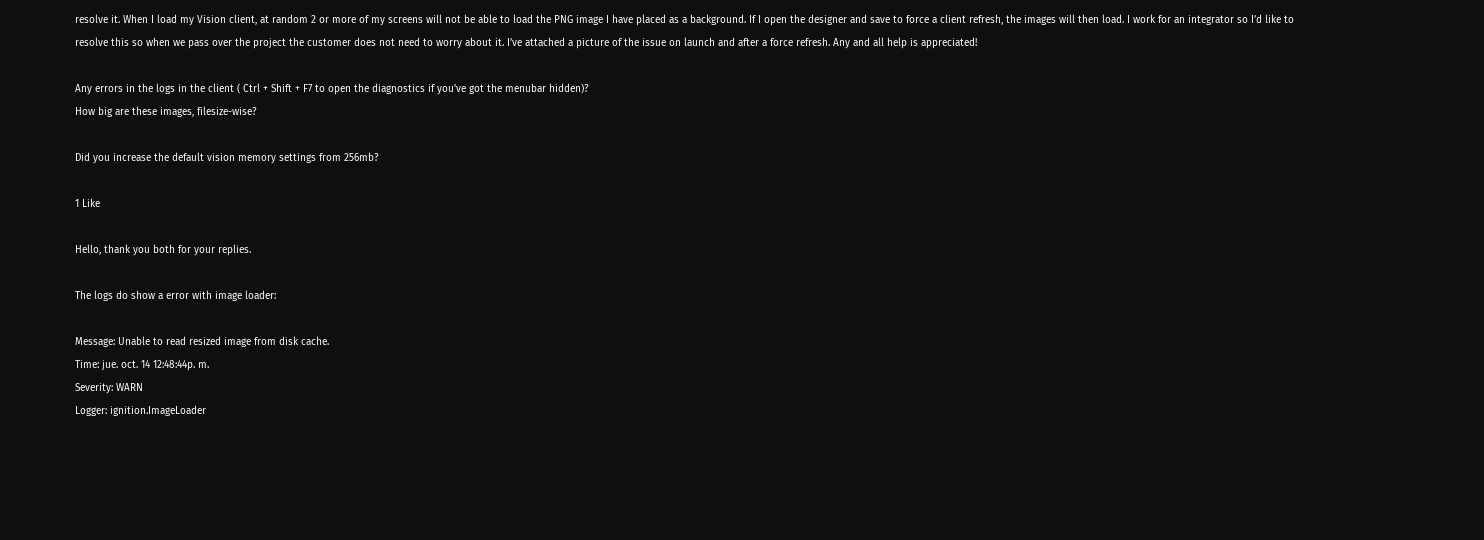resolve it. When I load my Vision client, at random 2 or more of my screens will not be able to load the PNG image I have placed as a background. If I open the designer and save to force a client refresh, the images will then load. I work for an integrator so I’d like to resolve this so when we pass over the project the customer does not need to worry about it. I’ve attached a picture of the issue on launch and after a force refresh. Any and all help is appreciated!

Any errors in the logs in the client ( Ctrl + Shift + F7 to open the diagnostics if you’ve got the menubar hidden)?
How big are these images, filesize-wise?

Did you increase the default vision memory settings from 256mb?

1 Like

Hello, thank you both for your replies.

The logs do show a error with image loader:

Message: Unable to read resized image from disk cache.
Time: jue. oct. 14 12:48:44p. m.
Severity: WARN
Logger: ignition.ImageLoader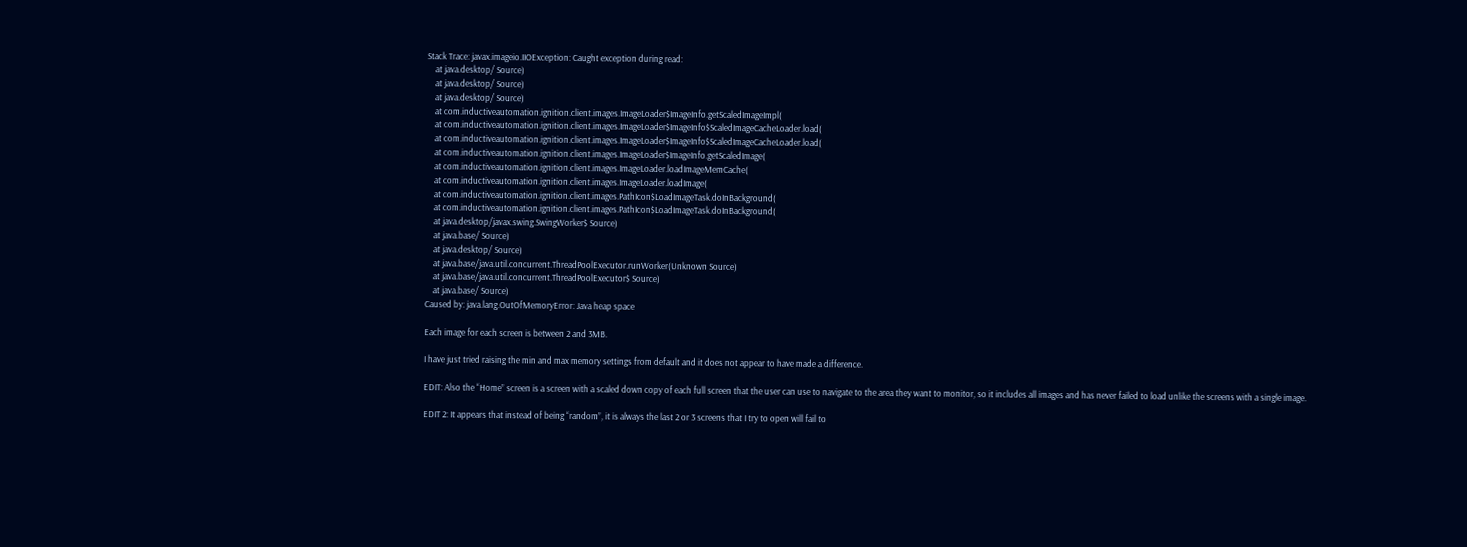Stack Trace: javax.imageio.IIOException: Caught exception during read:
    at java.desktop/ Source)
    at java.desktop/ Source)
    at java.desktop/ Source)
    at com.inductiveautomation.ignition.client.images.ImageLoader$ImageInfo.getScaledImageImpl(
    at com.inductiveautomation.ignition.client.images.ImageLoader$ImageInfo$ScaledImageCacheLoader.load(
    at com.inductiveautomation.ignition.client.images.ImageLoader$ImageInfo$ScaledImageCacheLoader.load(
    at com.inductiveautomation.ignition.client.images.ImageLoader$ImageInfo.getScaledImage(
    at com.inductiveautomation.ignition.client.images.ImageLoader.loadImageMemCache(
    at com.inductiveautomation.ignition.client.images.ImageLoader.loadImage(
    at com.inductiveautomation.ignition.client.images.PathIcon$LoadImageTask.doInBackground(
    at com.inductiveautomation.ignition.client.images.PathIcon$LoadImageTask.doInBackground(
    at java.desktop/javax.swing.SwingWorker$ Source)
    at java.base/ Source)
    at java.desktop/ Source)
    at java.base/java.util.concurrent.ThreadPoolExecutor.runWorker(Unknown Source)
    at java.base/java.util.concurrent.ThreadPoolExecutor$ Source)
    at java.base/ Source)
Caused by: java.lang.OutOfMemoryError: Java heap space

Each image for each screen is between 2 and 3MB.

I have just tried raising the min and max memory settings from default and it does not appear to have made a difference.

EDIT: Also the “Home” screen is a screen with a scaled down copy of each full screen that the user can use to navigate to the area they want to monitor, so it includes all images and has never failed to load unlike the screens with a single image.

EDIT 2: It appears that instead of being “random”, it is always the last 2 or 3 screens that I try to open will fail to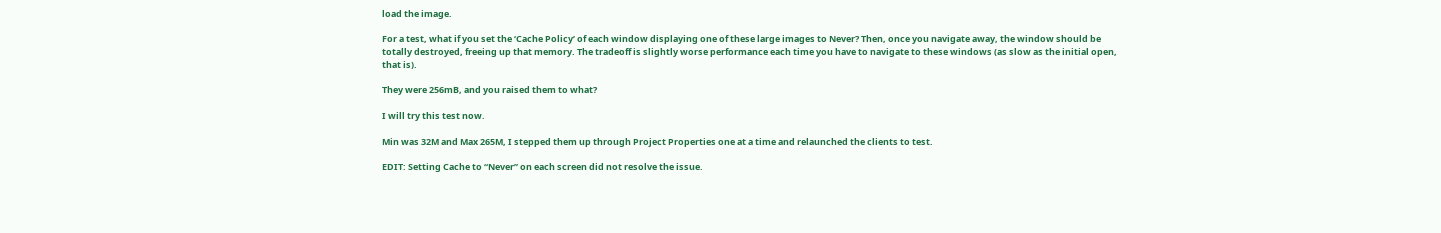load the image.

For a test, what if you set the ‘Cache Policy’ of each window displaying one of these large images to Never? Then, once you navigate away, the window should be totally destroyed, freeing up that memory. The tradeoff is slightly worse performance each time you have to navigate to these windows (as slow as the initial open, that is).

They were 256mB, and you raised them to what?

I will try this test now.

Min was 32M and Max 265M, I stepped them up through Project Properties one at a time and relaunched the clients to test.

EDIT: Setting Cache to “Never” on each screen did not resolve the issue.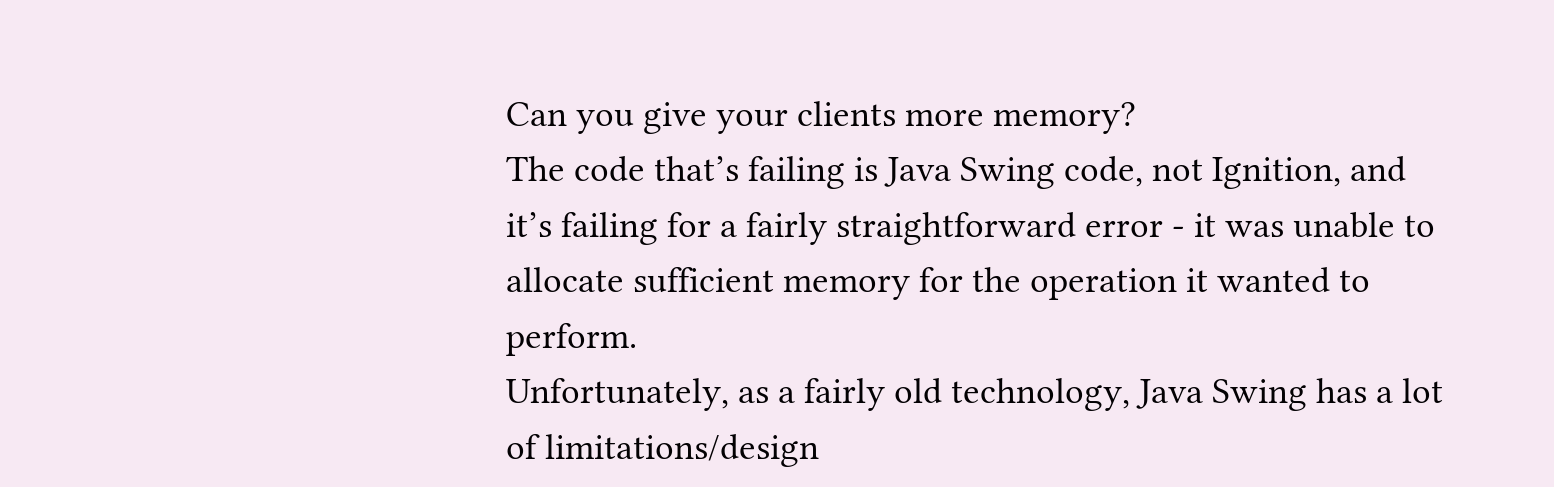Can you give your clients more memory?
The code that’s failing is Java Swing code, not Ignition, and it’s failing for a fairly straightforward error - it was unable to allocate sufficient memory for the operation it wanted to perform.
Unfortunately, as a fairly old technology, Java Swing has a lot of limitations/design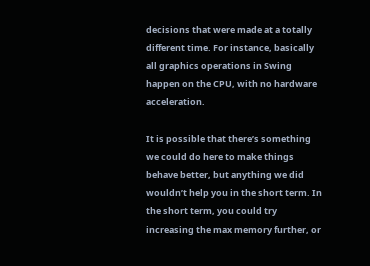decisions that were made at a totally different time. For instance, basically all graphics operations in Swing happen on the CPU, with no hardware acceleration.

It is possible that there’s something we could do here to make things behave better, but anything we did wouldn’t help you in the short term. In the short term, you could try increasing the max memory further, or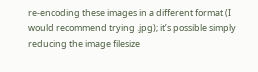re-encoding these images in a different format (I would recommend trying .jpg); it’s possible simply reducing the image filesize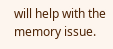will help with the memory issue.